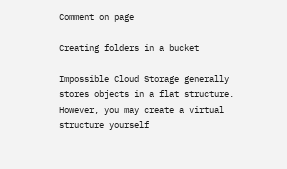Comment on page

Creating folders in a bucket

Impossible Cloud Storage generally stores objects in a flat structure. However, you may create a virtual structure yourself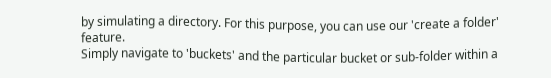by simulating a directory. For this purpose, you can use our 'create a folder' feature.
Simply navigate to 'buckets' and the particular bucket or sub-folder within a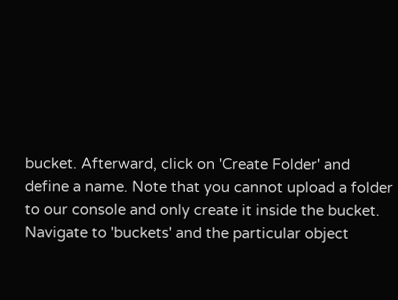bucket. Afterward, click on 'Create Folder' and define a name. Note that you cannot upload a folder to our console and only create it inside the bucket.
Navigate to 'buckets' and the particular object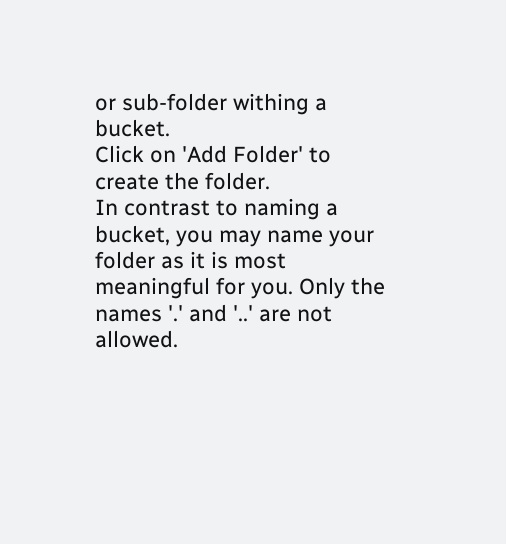or sub-folder withing a bucket.
Click on 'Add Folder' to create the folder.
In contrast to naming a bucket, you may name your folder as it is most meaningful for you. Only the names '.' and '..' are not allowed.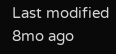Last modified 8mo ago